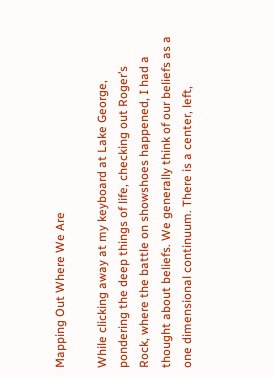Mapping Out Where We Are

While clicking away at my keyboard at Lake George, pondering the deep things of life, checking out Roger’s Rock, where the battle on showshoes happened, I had a thought about beliefs. We generally think of our beliefs as a one dimensional continuum. There is a center, left,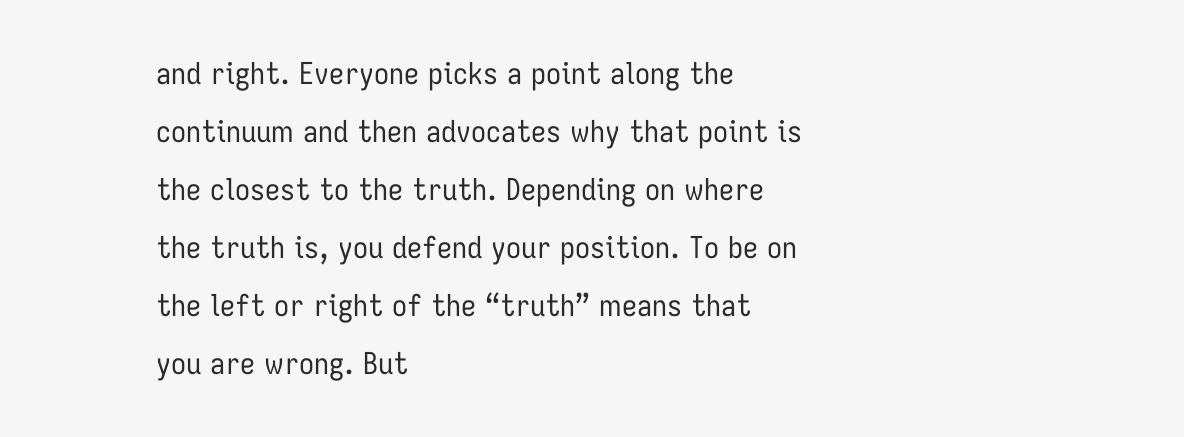and right. Everyone picks a point along the continuum and then advocates why that point is the closest to the truth. Depending on where the truth is, you defend your position. To be on the left or right of the “truth” means that you are wrong. But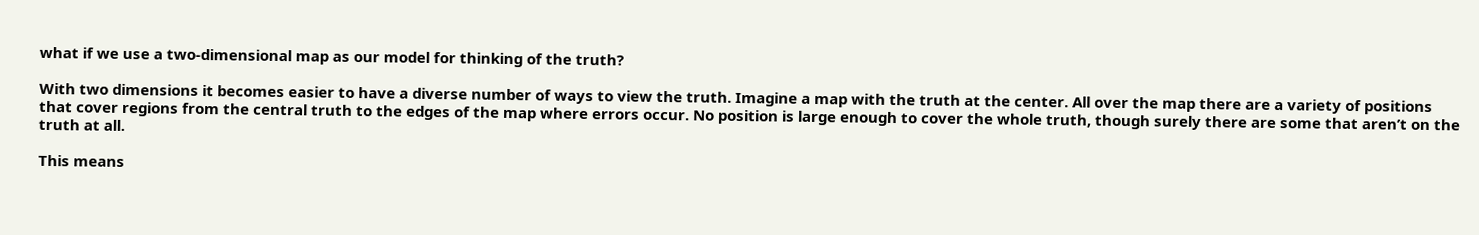what if we use a two-dimensional map as our model for thinking of the truth?

With two dimensions it becomes easier to have a diverse number of ways to view the truth. Imagine a map with the truth at the center. All over the map there are a variety of positions that cover regions from the central truth to the edges of the map where errors occur. No position is large enough to cover the whole truth, though surely there are some that aren’t on the truth at all.

This means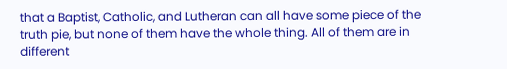that a Baptist, Catholic, and Lutheran can all have some piece of the truth pie, but none of them have the whole thing. All of them are in different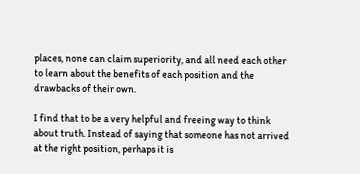places, none can claim superiority, and all need each other to learn about the benefits of each position and the drawbacks of their own.

I find that to be a very helpful and freeing way to think about truth. Instead of saying that someone has not arrived at the right position, perhaps it is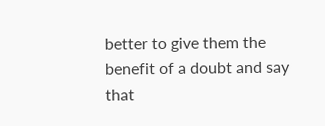better to give them the benefit of a doubt and say that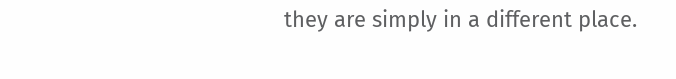they are simply in a different place.